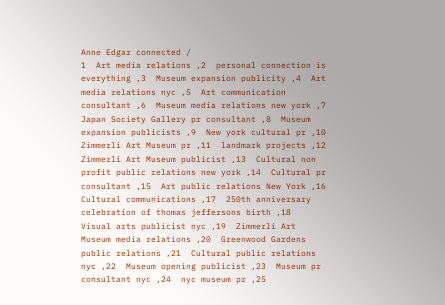Anne Edgar connected /
1  Art media relations ,2  personal connection is everything ,3  Museum expansion publicity ,4  Art media relations nyc ,5  Art communication consultant ,6  Museum media relations new york ,7  Japan Society Gallery pr consultant ,8  Museum expansion publicists ,9  New york cultural pr ,10  Zimmerli Art Museum pr ,11  landmark projects ,12  Zimmerli Art Museum publicist ,13  Cultural non profit public relations new york ,14  Cultural pr consultant ,15  Art public relations New York ,16  Cultural communications ,17  250th anniversary celebration of thomas jeffersons birth ,18  Visual arts publicist nyc ,19  Zimmerli Art Museum media relations ,20  Greenwood Gardens public relations ,21  Cultural public relations nyc ,22  Museum opening publicist ,23  Museum pr consultant nyc ,24  nyc museum pr ,25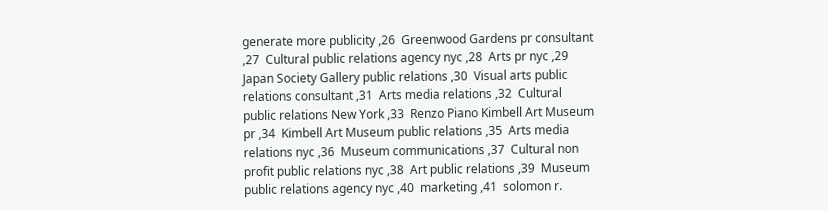generate more publicity ,26  Greenwood Gardens pr consultant ,27  Cultural public relations agency nyc ,28  Arts pr nyc ,29  Japan Society Gallery public relations ,30  Visual arts public relations consultant ,31  Arts media relations ,32  Cultural public relations New York ,33  Renzo Piano Kimbell Art Museum pr ,34  Kimbell Art Museum public relations ,35  Arts media relations nyc ,36  Museum communications ,37  Cultural non profit public relations nyc ,38  Art public relations ,39  Museum public relations agency nyc ,40  marketing ,41  solomon r.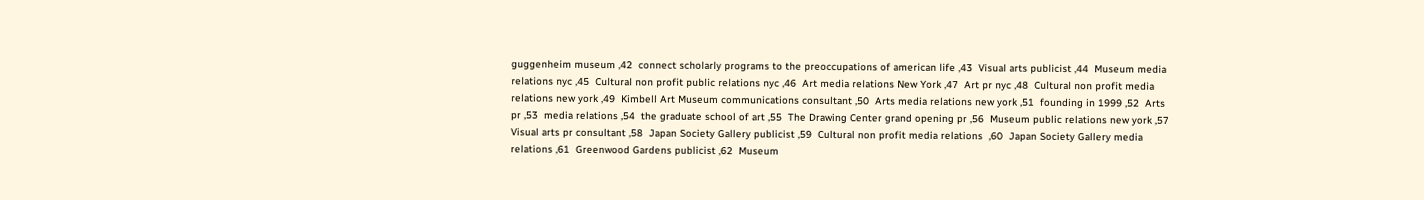guggenheim museum ,42  connect scholarly programs to the preoccupations of american life ,43  Visual arts publicist ,44  Museum media relations nyc ,45  Cultural non profit public relations nyc ,46  Art media relations New York ,47  Art pr nyc ,48  Cultural non profit media relations new york ,49  Kimbell Art Museum communications consultant ,50  Arts media relations new york ,51  founding in 1999 ,52  Arts pr ,53  media relations ,54  the graduate school of art ,55  The Drawing Center grand opening pr ,56  Museum public relations new york ,57  Visual arts pr consultant ,58  Japan Society Gallery publicist ,59  Cultural non profit media relations  ,60  Japan Society Gallery media relations ,61  Greenwood Gardens publicist ,62  Museum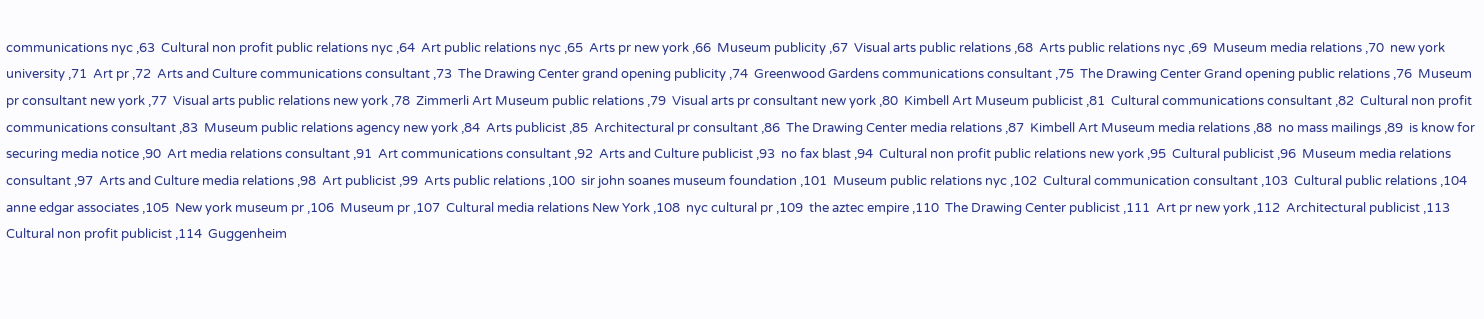communications nyc ,63  Cultural non profit public relations nyc ,64  Art public relations nyc ,65  Arts pr new york ,66  Museum publicity ,67  Visual arts public relations ,68  Arts public relations nyc ,69  Museum media relations ,70  new york university ,71  Art pr ,72  Arts and Culture communications consultant ,73  The Drawing Center grand opening publicity ,74  Greenwood Gardens communications consultant ,75  The Drawing Center Grand opening public relations ,76  Museum pr consultant new york ,77  Visual arts public relations new york ,78  Zimmerli Art Museum public relations ,79  Visual arts pr consultant new york ,80  Kimbell Art Museum publicist ,81  Cultural communications consultant ,82  Cultural non profit communications consultant ,83  Museum public relations agency new york ,84  Arts publicist ,85  Architectural pr consultant ,86  The Drawing Center media relations ,87  Kimbell Art Museum media relations ,88  no mass mailings ,89  is know for securing media notice ,90  Art media relations consultant ,91  Art communications consultant ,92  Arts and Culture publicist ,93  no fax blast ,94  Cultural non profit public relations new york ,95  Cultural publicist ,96  Museum media relations consultant ,97  Arts and Culture media relations ,98  Art publicist ,99  Arts public relations ,100  sir john soanes museum foundation ,101  Museum public relations nyc ,102  Cultural communication consultant ,103  Cultural public relations ,104  anne edgar associates ,105  New york museum pr ,106  Museum pr ,107  Cultural media relations New York ,108  nyc cultural pr ,109  the aztec empire ,110  The Drawing Center publicist ,111  Art pr new york ,112  Architectural publicist ,113  Cultural non profit publicist ,114  Guggenheim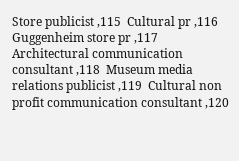Store publicist ,115  Cultural pr ,116  Guggenheim store pr ,117  Architectural communication consultant ,118  Museum media relations publicist ,119  Cultural non profit communication consultant ,120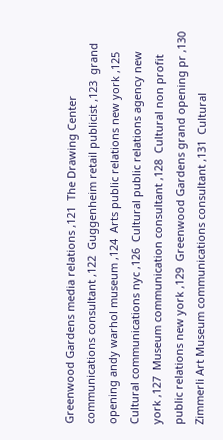Greenwood Gardens media relations ,121  The Drawing Center communications consultant ,122  Guggenheim retail publicist ,123  grand opening andy warhol museum ,124  Arts public relations new york ,125  Cultural communications nyc ,126  Cultural public relations agency new york ,127  Museum communication consultant ,128  Cultural non profit public relations new york ,129  Greenwood Gardens grand opening pr ,130  Zimmerli Art Museum communications consultant ,131  Cultural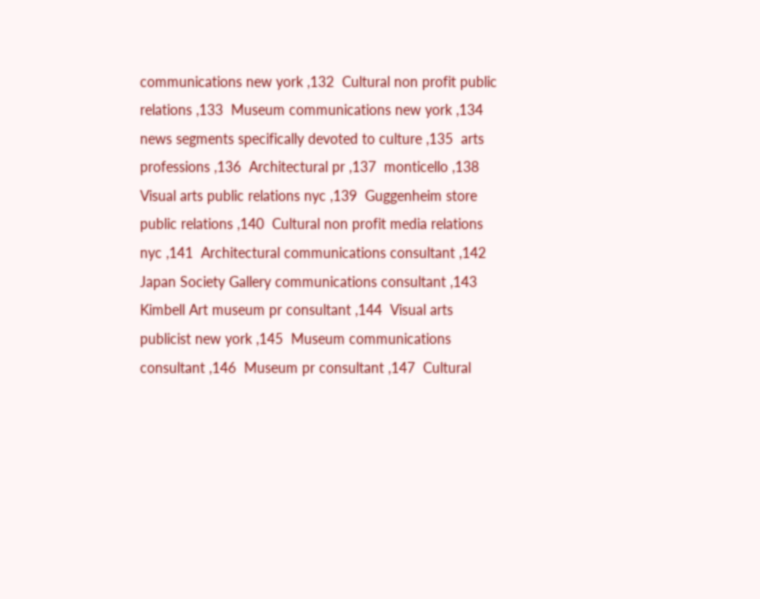communications new york ,132  Cultural non profit public relations ,133  Museum communications new york ,134  news segments specifically devoted to culture ,135  arts professions ,136  Architectural pr ,137  monticello ,138  Visual arts public relations nyc ,139  Guggenheim store public relations ,140  Cultural non profit media relations nyc ,141  Architectural communications consultant ,142  Japan Society Gallery communications consultant ,143  Kimbell Art museum pr consultant ,144  Visual arts publicist new york ,145  Museum communications consultant ,146  Museum pr consultant ,147  Cultural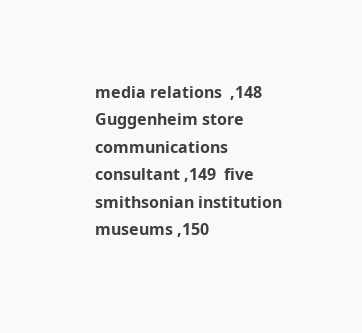media relations  ,148  Guggenheim store communications consultant ,149  five smithsonian institution museums ,150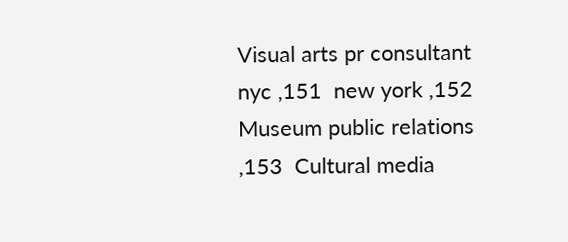Visual arts pr consultant nyc ,151  new york ,152  Museum public relations ,153  Cultural media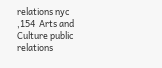relations nyc ,154  Arts and Culture public relations